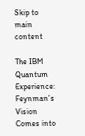Skip to main content

The IBM Quantum Experience: Feynman’s Vision Comes into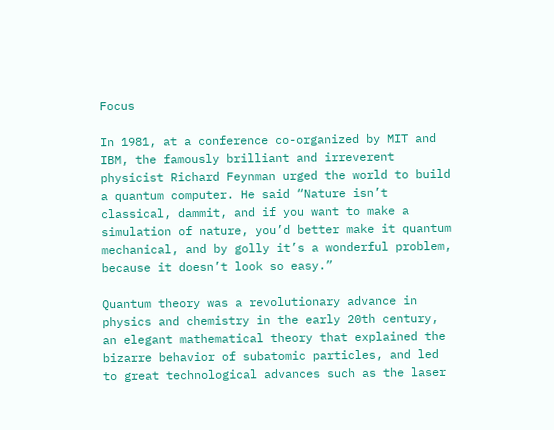Focus

In 1981, at a conference co-organized by MIT and IBM, the famously brilliant and irreverent physicist Richard Feynman urged the world to build a quantum computer. He said “Nature isn’t classical, dammit, and if you want to make a simulation of nature, you’d better make it quantum mechanical, and by golly it’s a wonderful problem, because it doesn’t look so easy.”

Quantum theory was a revolutionary advance in physics and chemistry in the early 20th century, an elegant mathematical theory that explained the bizarre behavior of subatomic particles, and led to great technological advances such as the laser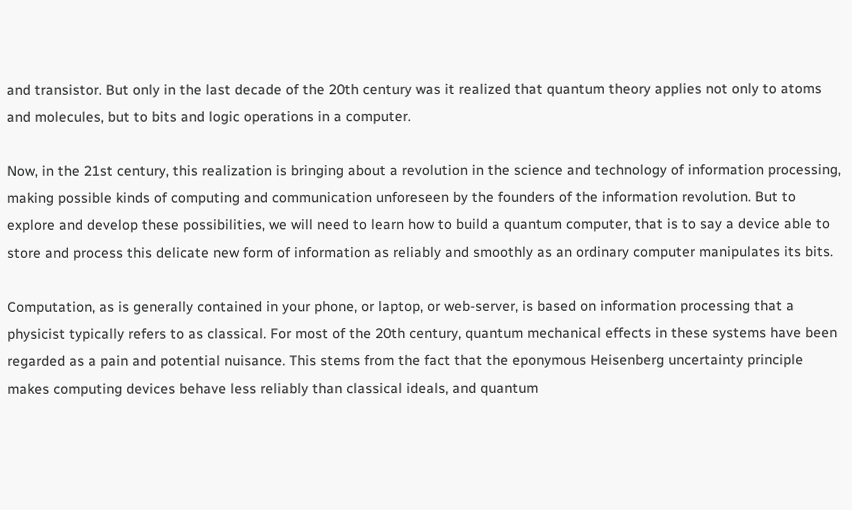and transistor. But only in the last decade of the 20th century was it realized that quantum theory applies not only to atoms and molecules, but to bits and logic operations in a computer.

Now, in the 21st century, this realization is bringing about a revolution in the science and technology of information processing, making possible kinds of computing and communication unforeseen by the founders of the information revolution. But to explore and develop these possibilities, we will need to learn how to build a quantum computer, that is to say a device able to store and process this delicate new form of information as reliably and smoothly as an ordinary computer manipulates its bits.

Computation, as is generally contained in your phone, or laptop, or web-server, is based on information processing that a physicist typically refers to as classical. For most of the 20th century, quantum mechanical effects in these systems have been regarded as a pain and potential nuisance. This stems from the fact that the eponymous Heisenberg uncertainty principle makes computing devices behave less reliably than classical ideals, and quantum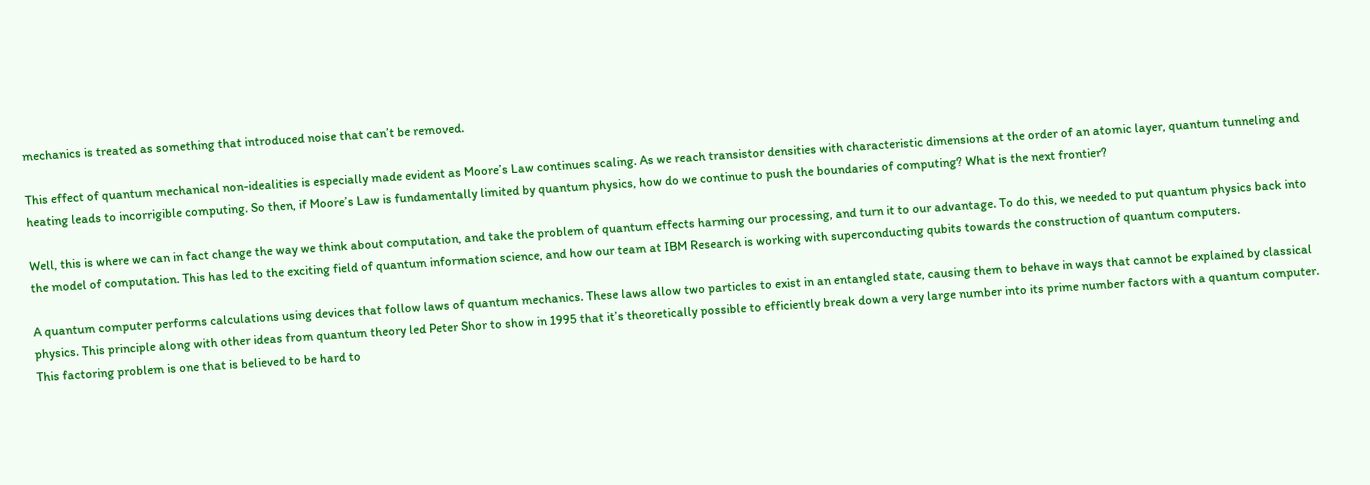mechanics is treated as something that introduced noise that can’t be removed.

This effect of quantum mechanical non-idealities is especially made evident as Moore’s Law continues scaling. As we reach transistor densities with characteristic dimensions at the order of an atomic layer, quantum tunneling and heating leads to incorrigible computing. So then, if Moore’s Law is fundamentally limited by quantum physics, how do we continue to push the boundaries of computing? What is the next frontier?

Well, this is where we can in fact change the way we think about computation, and take the problem of quantum effects harming our processing, and turn it to our advantage. To do this, we needed to put quantum physics back into the model of computation. This has led to the exciting field of quantum information science, and how our team at IBM Research is working with superconducting qubits towards the construction of quantum computers.

A quantum computer performs calculations using devices that follow laws of quantum mechanics. These laws allow two particles to exist in an entangled state, causing them to behave in ways that cannot be explained by classical physics. This principle along with other ideas from quantum theory led Peter Shor to show in 1995 that it’s theoretically possible to efficiently break down a very large number into its prime number factors with a quantum computer. This factoring problem is one that is believed to be hard to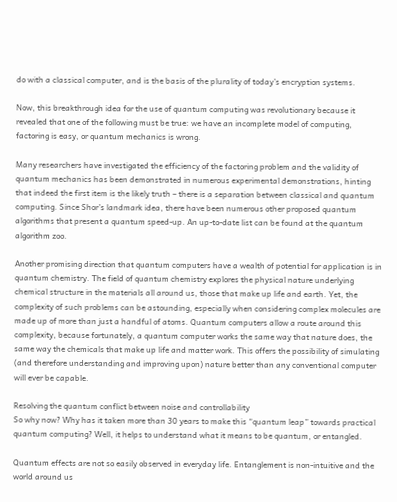do with a classical computer, and is the basis of the plurality of today’s encryption systems.

Now, this breakthrough idea for the use of quantum computing was revolutionary because it revealed that one of the following must be true: we have an incomplete model of computing, factoring is easy, or quantum mechanics is wrong.

Many researchers have investigated the efficiency of the factoring problem and the validity of quantum mechanics has been demonstrated in numerous experimental demonstrations, hinting that indeed the first item is the likely truth – there is a separation between classical and quantum computing. Since Shor’s landmark idea, there have been numerous other proposed quantum algorithms that present a quantum speed-up. An up-to-date list can be found at the quantum algorithm zoo.

Another promising direction that quantum computers have a wealth of potential for application is in quantum chemistry. The field of quantum chemistry explores the physical nature underlying chemical structure in the materials all around us, those that make up life and earth. Yet, the complexity of such problems can be astounding, especially when considering complex molecules are made up of more than just a handful of atoms. Quantum computers allow a route around this complexity, because fortunately, a quantum computer works the same way that nature does, the same way the chemicals that make up life and matter work. This offers the possibility of simulating (and therefore understanding and improving upon) nature better than any conventional computer will ever be capable.

Resolving the quantum conflict between noise and controllability
So why now? Why has it taken more than 30 years to make this “quantum leap” towards practical quantum computing? Well, it helps to understand what it means to be quantum, or entangled.

Quantum effects are not so easily observed in everyday life. Entanglement is non-intuitive and the world around us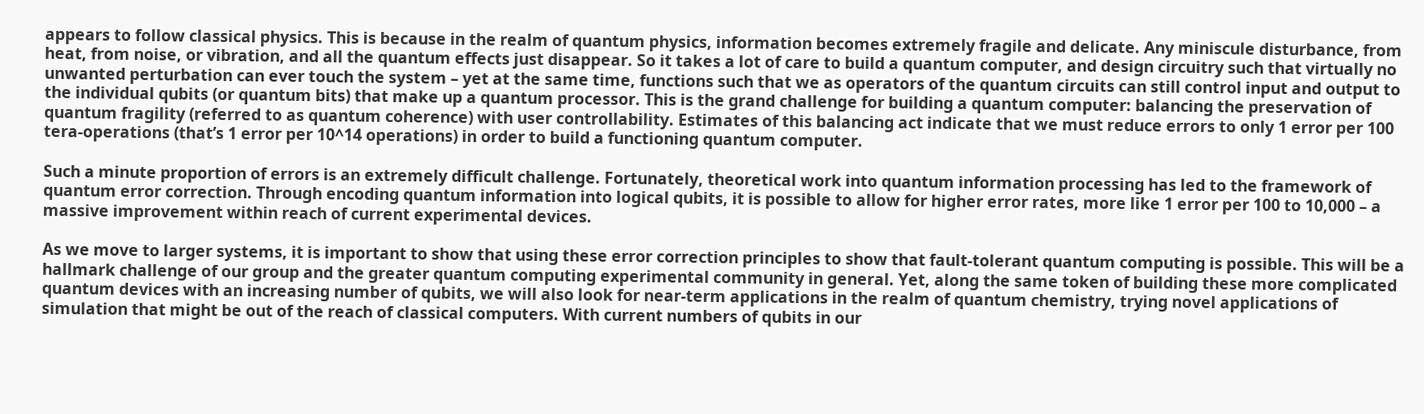appears to follow classical physics. This is because in the realm of quantum physics, information becomes extremely fragile and delicate. Any miniscule disturbance, from heat, from noise, or vibration, and all the quantum effects just disappear. So it takes a lot of care to build a quantum computer, and design circuitry such that virtually no unwanted perturbation can ever touch the system – yet at the same time, functions such that we as operators of the quantum circuits can still control input and output to the individual qubits (or quantum bits) that make up a quantum processor. This is the grand challenge for building a quantum computer: balancing the preservation of quantum fragility (referred to as quantum coherence) with user controllability. Estimates of this balancing act indicate that we must reduce errors to only 1 error per 100 tera-operations (that’s 1 error per 10^14 operations) in order to build a functioning quantum computer.

Such a minute proportion of errors is an extremely difficult challenge. Fortunately, theoretical work into quantum information processing has led to the framework of quantum error correction. Through encoding quantum information into logical qubits, it is possible to allow for higher error rates, more like 1 error per 100 to 10,000 – a massive improvement within reach of current experimental devices.

As we move to larger systems, it is important to show that using these error correction principles to show that fault-tolerant quantum computing is possible. This will be a hallmark challenge of our group and the greater quantum computing experimental community in general. Yet, along the same token of building these more complicated quantum devices with an increasing number of qubits, we will also look for near-term applications in the realm of quantum chemistry, trying novel applications of simulation that might be out of the reach of classical computers. With current numbers of qubits in our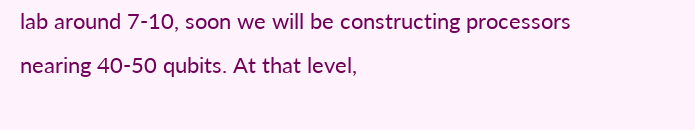lab around 7-10, soon we will be constructing processors nearing 40-50 qubits. At that level,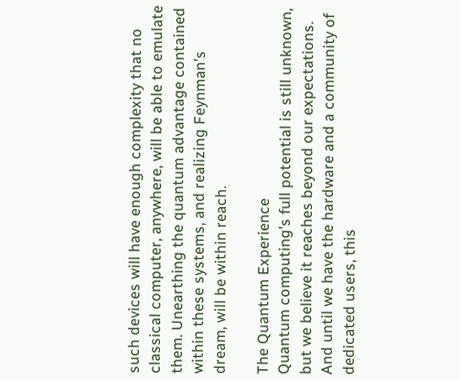such devices will have enough complexity that no classical computer, anywhere, will be able to emulate them. Unearthing the quantum advantage contained within these systems, and realizing Feynman’s dream, will be within reach.

The Quantum Experience
Quantum computing’s full potential is still unknown, but we believe it reaches beyond our expectations. And until we have the hardware and a community of dedicated users, this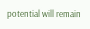potential will remain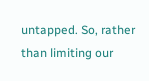untapped. So, rather than limiting our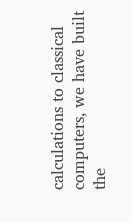calculations to classical computers, we have built the